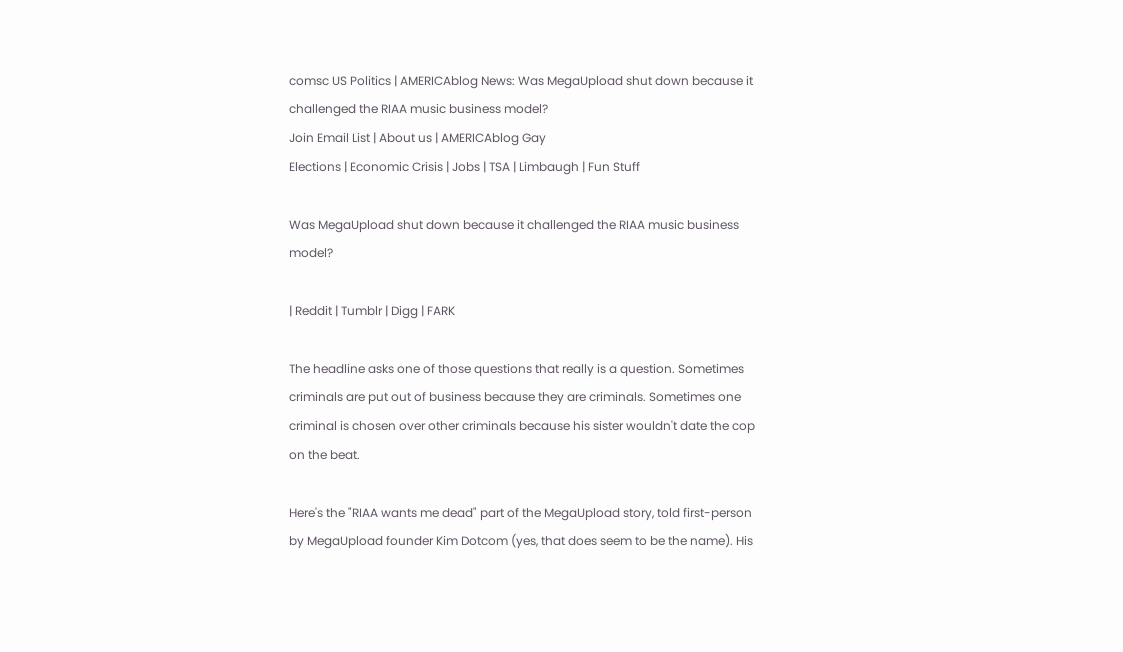comsc US Politics | AMERICAblog News: Was MegaUpload shut down because it challenged the RIAA music business model?
Join Email List | About us | AMERICAblog Gay
Elections | Economic Crisis | Jobs | TSA | Limbaugh | Fun Stuff

Was MegaUpload shut down because it challenged the RIAA music business model?

| Reddit | Tumblr | Digg | FARK

The headline asks one of those questions that really is a question. Sometimes criminals are put out of business because they are criminals. Sometimes one criminal is chosen over other criminals because his sister wouldn't date the cop on the beat.

Here's the "RIAA wants me dead" part of the MegaUpload story, told first-person by MegaUpload founder Kim Dotcom (yes, that does seem to be the name). His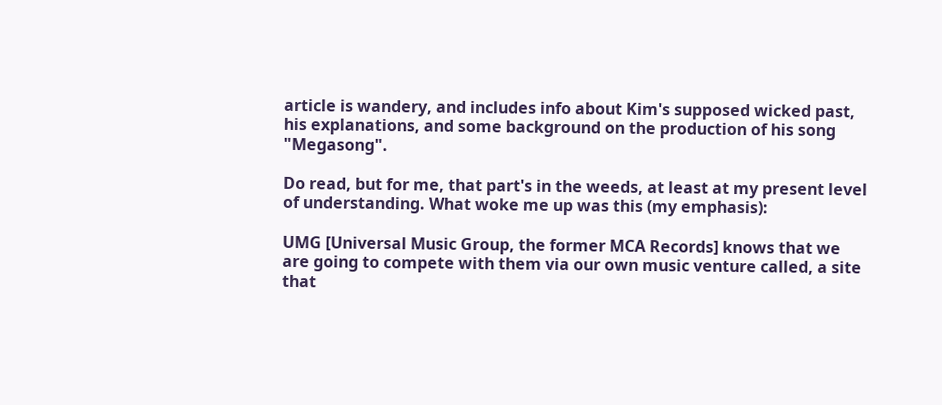article is wandery, and includes info about Kim's supposed wicked past, his explanations, and some background on the production of his song "Megasong".

Do read, but for me, that part's in the weeds, at least at my present level of understanding. What woke me up was this (my emphasis):

UMG [Universal Music Group, the former MCA Records] knows that we are going to compete with them via our own music venture called, a site that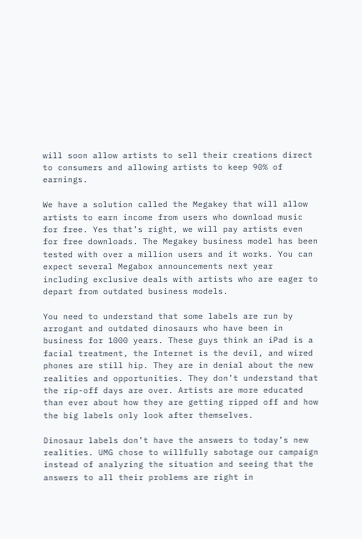will soon allow artists to sell their creations direct to consumers and allowing artists to keep 90% of earnings.

We have a solution called the Megakey that will allow artists to earn income from users who download music for free. Yes that’s right, we will pay artists even for free downloads. The Megakey business model has been tested with over a million users and it works. You can expect several Megabox announcements next year including exclusive deals with artists who are eager to depart from outdated business models.

You need to understand that some labels are run by arrogant and outdated dinosaurs who have been in business for 1000 years. These guys think an iPad is a facial treatment, the Internet is the devil, and wired phones are still hip. They are in denial about the new realities and opportunities. They don’t understand that the rip-off days are over. Artists are more educated than ever about how they are getting ripped off and how the big labels only look after themselves.

Dinosaur labels don’t have the answers to today’s new realities. UMG chose to willfully sabotage our campaign instead of analyzing the situation and seeing that the answers to all their problems are right in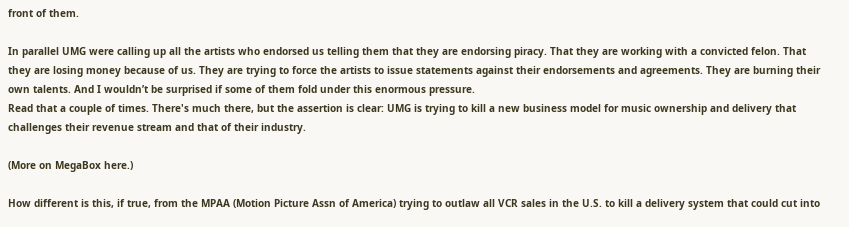front of them.

In parallel UMG were calling up all the artists who endorsed us telling them that they are endorsing piracy. That they are working with a convicted felon. That they are losing money because of us. They are trying to force the artists to issue statements against their endorsements and agreements. They are burning their own talents. And I wouldn’t be surprised if some of them fold under this enormous pressure.
Read that a couple of times. There's much there, but the assertion is clear: UMG is trying to kill a new business model for music ownership and delivery that challenges their revenue stream and that of their industry.

(More on MegaBox here.)

How different is this, if true, from the MPAA (Motion Picture Assn of America) trying to outlaw all VCR sales in the U.S. to kill a delivery system that could cut into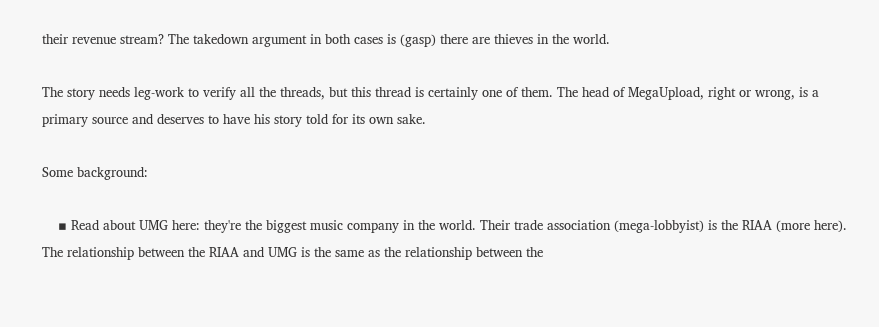their revenue stream? The takedown argument in both cases is (gasp) there are thieves in the world.

The story needs leg-work to verify all the threads, but this thread is certainly one of them. The head of MegaUpload, right or wrong, is a primary source and deserves to have his story told for its own sake.

Some background:

    ▪ Read about UMG here: they're the biggest music company in the world. Their trade association (mega-lobbyist) is the RIAA (more here). The relationship between the RIAA and UMG is the same as the relationship between the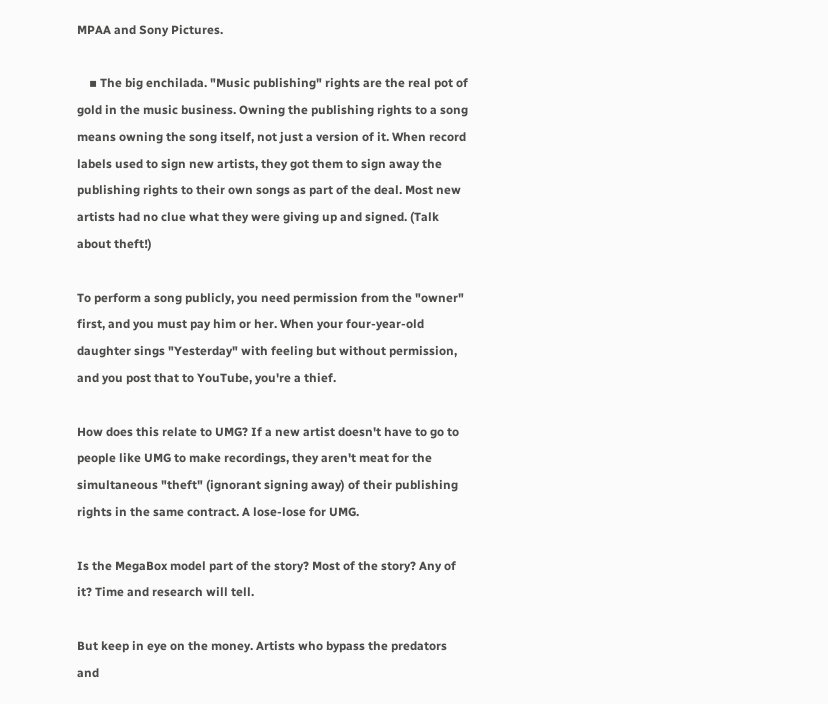MPAA and Sony Pictures.

    ▪ The big enchilada. "Music publishing" rights are the real pot of gold in the music business. Owning the publishing rights to a song means owning the song itself, not just a version of it. When record labels used to sign new artists, they got them to sign away the publishing rights to their own songs as part of the deal. Most new artists had no clue what they were giving up and signed. (Talk about theft!)

To perform a song publicly, you need permission from the "owner" first, and you must pay him or her. When your four-year-old daughter sings "Yesterday" with feeling but without permission, and you post that to YouTube, you're a thief.

How does this relate to UMG? If a new artist doesn't have to go to people like UMG to make recordings, they aren't meat for the simultaneous "theft" (ignorant signing away) of their publishing rights in the same contract. A lose-lose for UMG.

Is the MegaBox model part of the story? Most of the story? Any of it? Time and research will tell.

But keep in eye on the money. Artists who bypass the predators and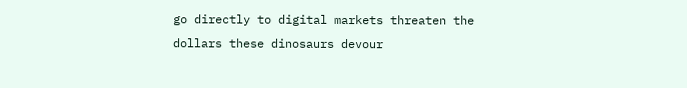go directly to digital markets threaten the dollars these dinosaurs devour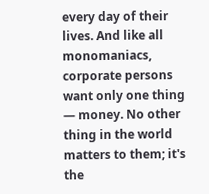every day of their lives. And like all monomaniacs, corporate persons want only one thing — money. No other thing in the world matters to them; it's the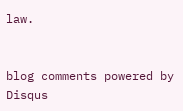law.


blog comments powered by Disqus